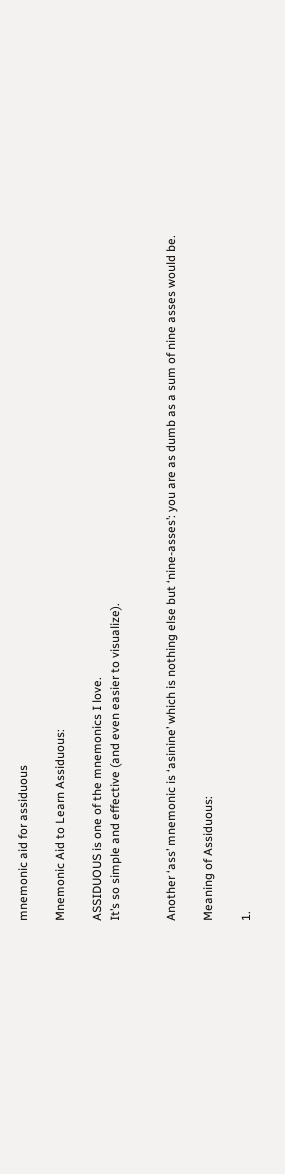mnemonic aid for assiduous

Mnemonic Aid to Learn Assiduous:

ASSIDUOUS is one of the mnemonics I love.
It’s so simple and effective (and even easier to visualize).


Another ‘ass’ mnemonic is ‘asinine’ which is nothing else but ‘nine-asses’: you are as dumb as a sum of nine asses would be.

Meaning of Assiduous:

1.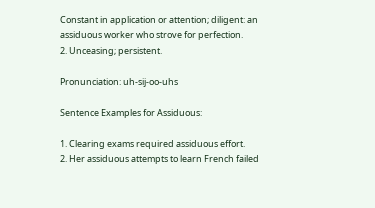Constant in application or attention; diligent: an assiduous worker who strove for perfection.
2. Unceasing; persistent.

Pronunciation: uh-sij-oo-uhs

Sentence Examples for Assiduous:

1. Clearing exams required assiduous effort.
2. Her assiduous attempts to learn French failed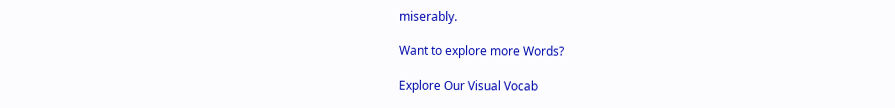miserably.

Want to explore more Words?

Explore Our Visual Vocab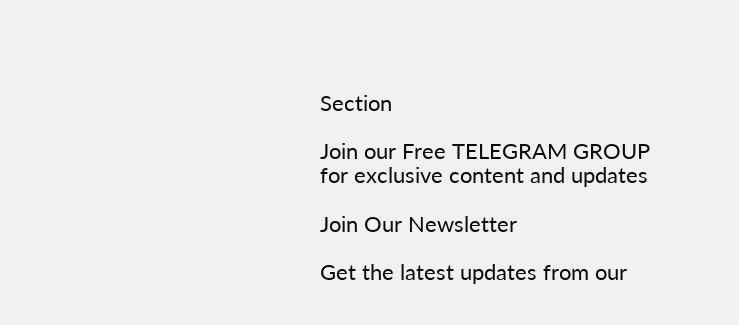Section

Join our Free TELEGRAM GROUP for exclusive content and updates

Join Our Newsletter

Get the latest updates from our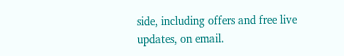side, including offers and free live updates, on email.